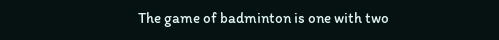The game of badminton is one with two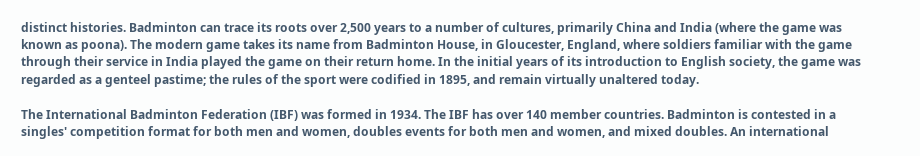distinct histories. Badminton can trace its roots over 2,500 years to a number of cultures, primarily China and India (where the game was known as poona). The modern game takes its name from Badminton House, in Gloucester, England, where soldiers familiar with the game through their service in India played the game on their return home. In the initial years of its introduction to English society, the game was regarded as a genteel pastime; the rules of the sport were codified in 1895, and remain virtually unaltered today.

The International Badminton Federation (IBF) was formed in 1934. The IBF has over 140 member countries. Badminton is contested in a singles' competition format for both men and women, doubles events for both men and women, and mixed doubles. An international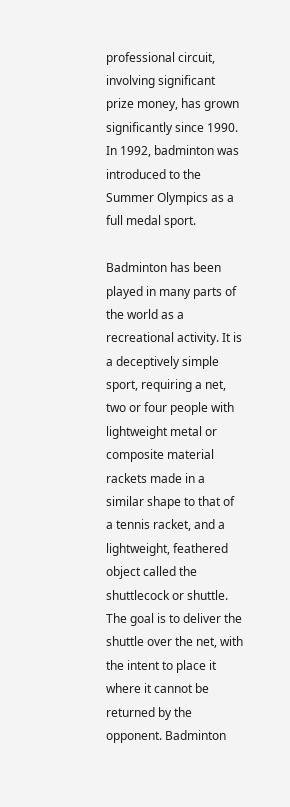professional circuit, involving significant prize money, has grown significantly since 1990. In 1992, badminton was introduced to the Summer Olympics as a full medal sport.

Badminton has been played in many parts of the world as a recreational activity. It is a deceptively simple sport, requiring a net, two or four people with lightweight metal or composite material rackets made in a similar shape to that of a tennis racket, and a lightweight, feathered object called the shuttlecock or shuttle. The goal is to deliver the shuttle over the net, with the intent to place it where it cannot be returned by the opponent. Badminton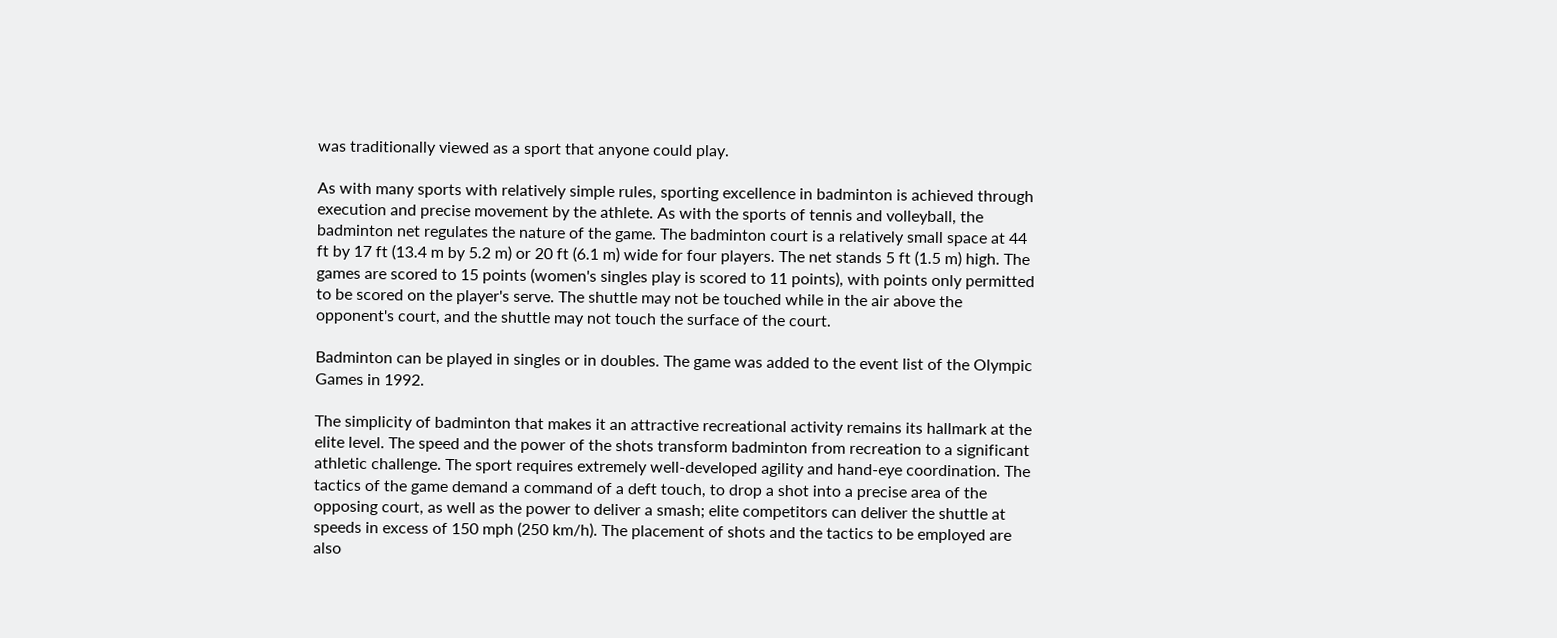was traditionally viewed as a sport that anyone could play.

As with many sports with relatively simple rules, sporting excellence in badminton is achieved through execution and precise movement by the athlete. As with the sports of tennis and volleyball, the badminton net regulates the nature of the game. The badminton court is a relatively small space at 44 ft by 17 ft (13.4 m by 5.2 m) or 20 ft (6.1 m) wide for four players. The net stands 5 ft (1.5 m) high. The games are scored to 15 points (women's singles play is scored to 11 points), with points only permitted to be scored on the player's serve. The shuttle may not be touched while in the air above the opponent's court, and the shuttle may not touch the surface of the court.

Badminton can be played in singles or in doubles. The game was added to the event list of the Olympic Games in 1992.

The simplicity of badminton that makes it an attractive recreational activity remains its hallmark at the elite level. The speed and the power of the shots transform badminton from recreation to a significant athletic challenge. The sport requires extremely well-developed agility and hand-eye coordination. The tactics of the game demand a command of a deft touch, to drop a shot into a precise area of the opposing court, as well as the power to deliver a smash; elite competitors can deliver the shuttle at speeds in excess of 150 mph (250 km/h). The placement of shots and the tactics to be employed are also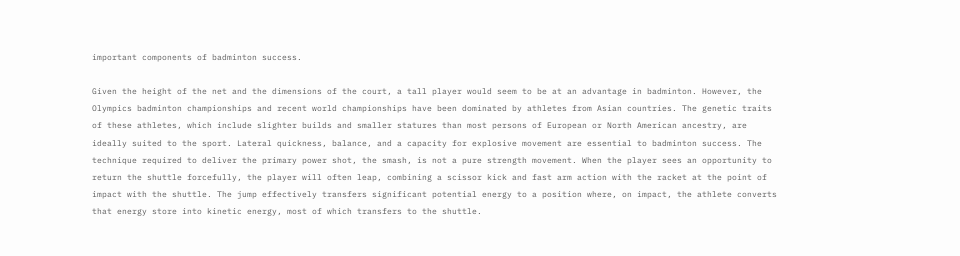important components of badminton success.

Given the height of the net and the dimensions of the court, a tall player would seem to be at an advantage in badminton. However, the Olympics badminton championships and recent world championships have been dominated by athletes from Asian countries. The genetic traits of these athletes, which include slighter builds and smaller statures than most persons of European or North American ancestry, are ideally suited to the sport. Lateral quickness, balance, and a capacity for explosive movement are essential to badminton success. The technique required to deliver the primary power shot, the smash, is not a pure strength movement. When the player sees an opportunity to return the shuttle forcefully, the player will often leap, combining a scissor kick and fast arm action with the racket at the point of impact with the shuttle. The jump effectively transfers significant potential energy to a position where, on impact, the athlete converts that energy store into kinetic energy, most of which transfers to the shuttle.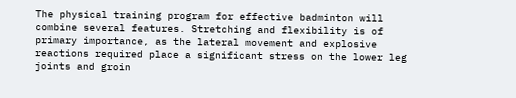The physical training program for effective badminton will combine several features. Stretching and flexibility is of primary importance, as the lateral movement and explosive reactions required place a significant stress on the lower leg joints and groin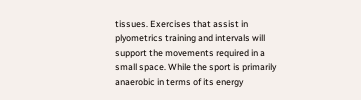tissues. Exercises that assist in plyometrics training and intervals will support the movements required in a small space. While the sport is primarily anaerobic in terms of its energy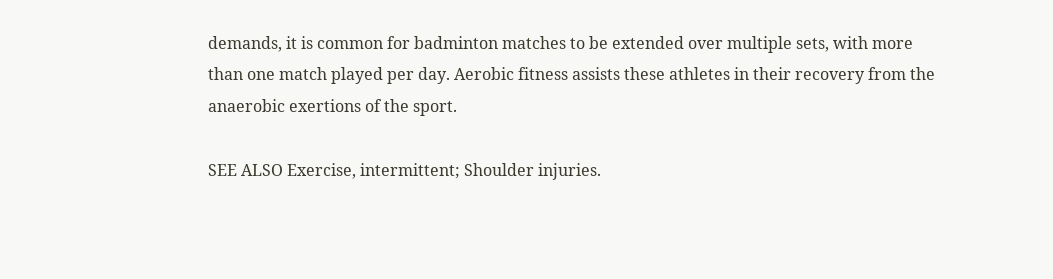demands, it is common for badminton matches to be extended over multiple sets, with more than one match played per day. Aerobic fitness assists these athletes in their recovery from the anaerobic exertions of the sport.

SEE ALSO Exercise, intermittent; Shoulder injuries.